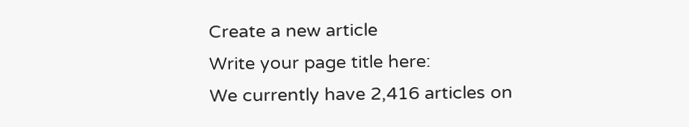Create a new article
Write your page title here:
We currently have 2,416 articles on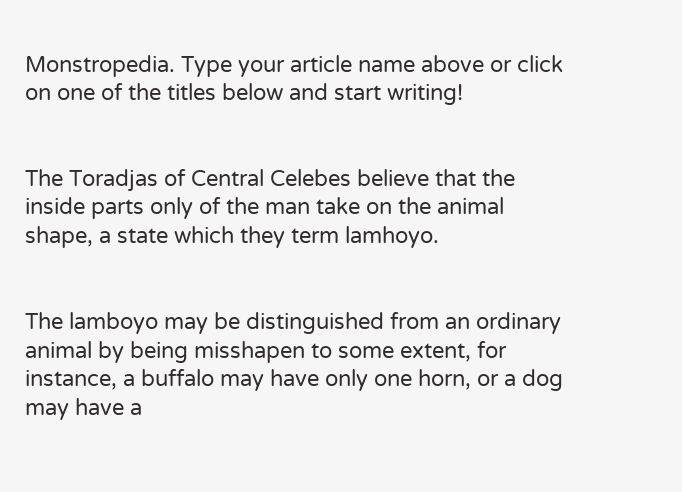Monstropedia. Type your article name above or click on one of the titles below and start writing!


The Toradjas of Central Celebes believe that the inside parts only of the man take on the animal shape, a state which they term lamhoyo.


The lamboyo may be distinguished from an ordinary animal by being misshapen to some extent, for instance, a buffalo may have only one horn, or a dog may have a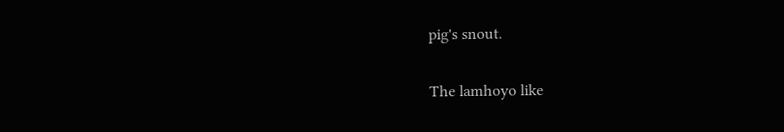pig's snout.


The lamhoyo like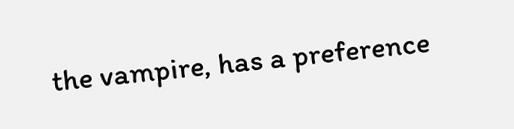the vampire, has a preference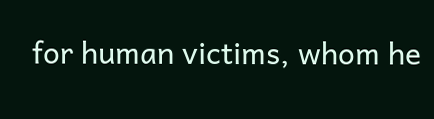for human victims, whom he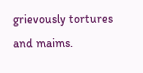grievously tortures and maims.